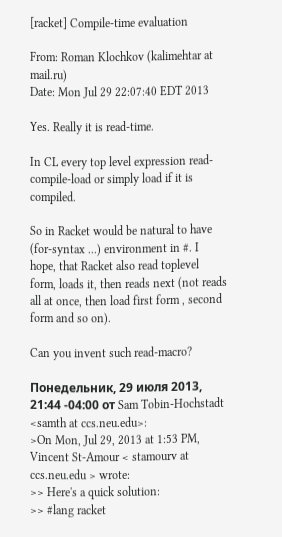[racket] Compile-time evaluation

From: Roman Klochkov (kalimehtar at mail.ru)
Date: Mon Jul 29 22:07:40 EDT 2013

Yes. Really it is read-time.

In CL every top level expression read-compile-load or simply load if it is compiled.

So in Racket would be natural to have (for-syntax ...) environment in #. I hope, that Racket also read toplevel form, loads it, then reads next (not reads all at once, then load first form , second form and so on).

Can you invent such read-macro?

Понедельник, 29 июля 2013, 21:44 -04:00 от Sam Tobin-Hochstadt <samth at ccs.neu.edu>:
>On Mon, Jul 29, 2013 at 1:53 PM, Vincent St-Amour < stamourv at ccs.neu.edu > wrote:
>> Here's a quick solution:
>> #lang racket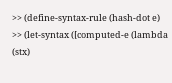>> (define-syntax-rule (hash-dot e)
>> (let-syntax ([computed-e (lambda (stx)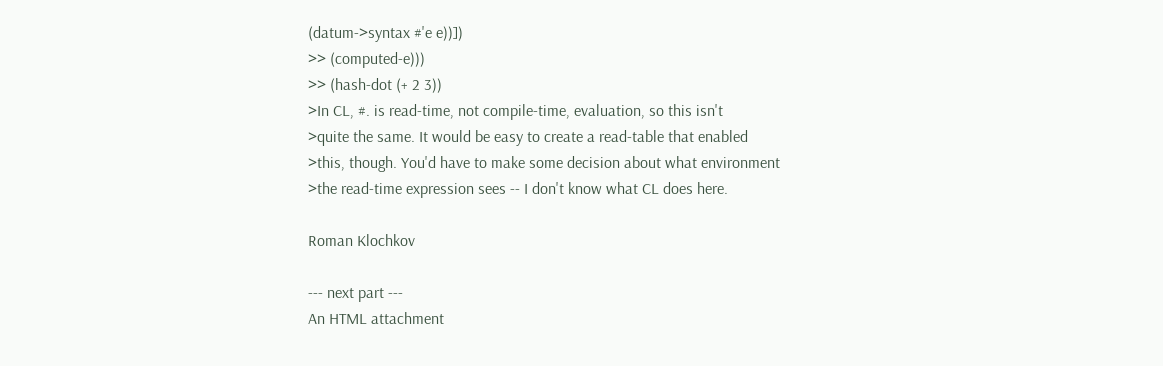(datum->syntax #'e e))])
>> (computed-e)))
>> (hash-dot (+ 2 3))
>In CL, #. is read-time, not compile-time, evaluation, so this isn't
>quite the same. It would be easy to create a read-table that enabled
>this, though. You'd have to make some decision about what environment
>the read-time expression sees -- I don't know what CL does here.

Roman Klochkov

--- next part ---
An HTML attachment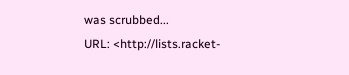was scrubbed...
URL: <http://lists.racket-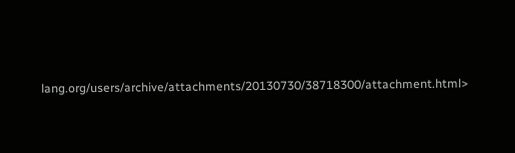lang.org/users/archive/attachments/20130730/38718300/attachment.html>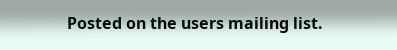Posted on the users mailing list.